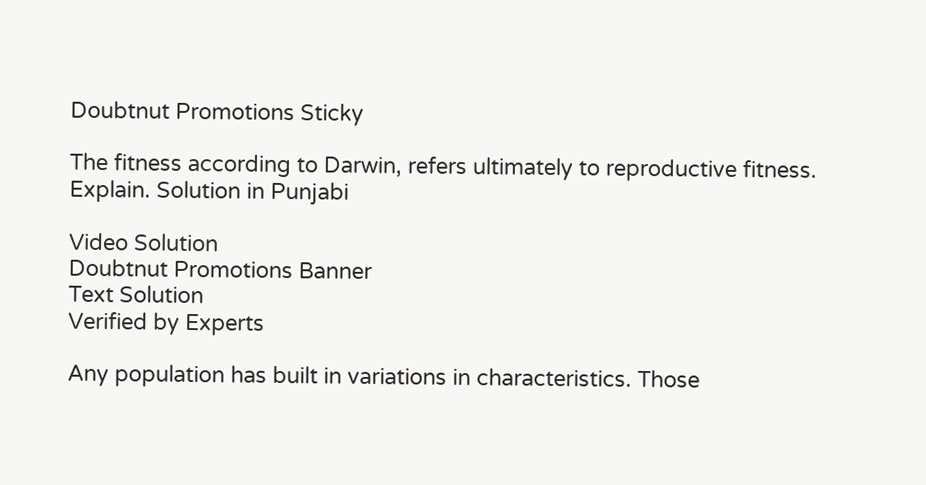Doubtnut Promotions Sticky

The fitness according to Darwin, refers ultimately to reproductive fitness. Explain. Solution in Punjabi

Video Solution
Doubtnut Promotions Banner
Text Solution
Verified by Experts

Any population has built in variations in characteristics. Those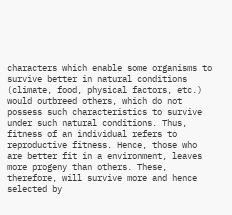characters which enable some organisms to survive better in natural conditions (climate, food, physical factors, etc.) would outbreed others, which do not possess such characteristics to survive under such natural conditions. Thus, fitness of an individual refers to reproductive fitness. Hence, those who are better fit in a environment, leaves more progeny than others. These, therefore, will survive more and hence selected by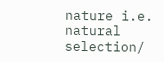nature i.e. natural selection/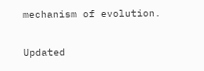mechanism of evolution.

Updated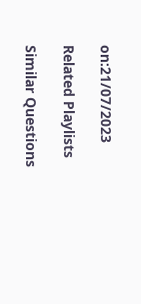on:21/07/2023

Related Playlists

Similar Questions